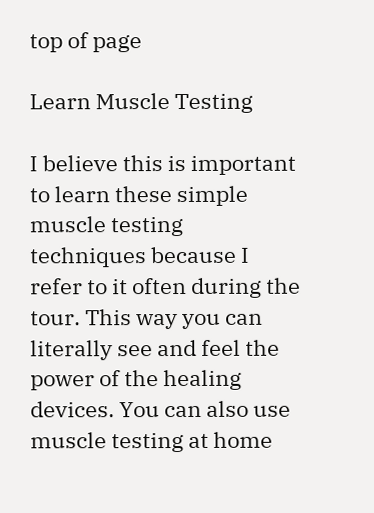top of page

Learn Muscle Testing

I believe this is important to learn these simple muscle testing techniques because I refer to it often during the tour. This way you can literally see and feel the power of the healing devices. You can also use muscle testing at home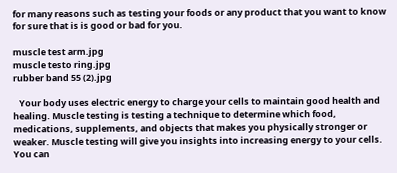for many reasons such as testing your foods or any product that you want to know for sure that is is good or bad for you.

muscle test arm.jpg
muscle testo ring.jpg
rubber band 55 (2).jpg

   Your body uses electric energy to charge your cells to maintain good health and healing. Muscle testing is testing a technique to determine which food, medications, supplements, and objects that makes you physically stronger or weaker. Muscle testing will give you insights into increasing energy to your cells. You can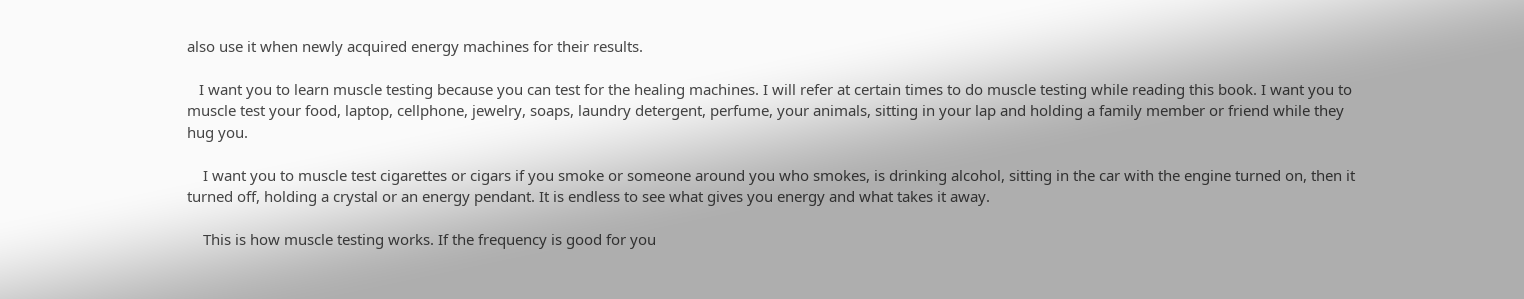also use it when newly acquired energy machines for their results.

   I want you to learn muscle testing because you can test for the healing machines. I will refer at certain times to do muscle testing while reading this book. I want you to muscle test your food, laptop, cellphone, jewelry, soaps, laundry detergent, perfume, your animals, sitting in your lap and holding a family member or friend while they hug you.

    I want you to muscle test cigarettes or cigars if you smoke or someone around you who smokes, is drinking alcohol, sitting in the car with the engine turned on, then it turned off, holding a crystal or an energy pendant. It is endless to see what gives you energy and what takes it away.

    This is how muscle testing works. If the frequency is good for you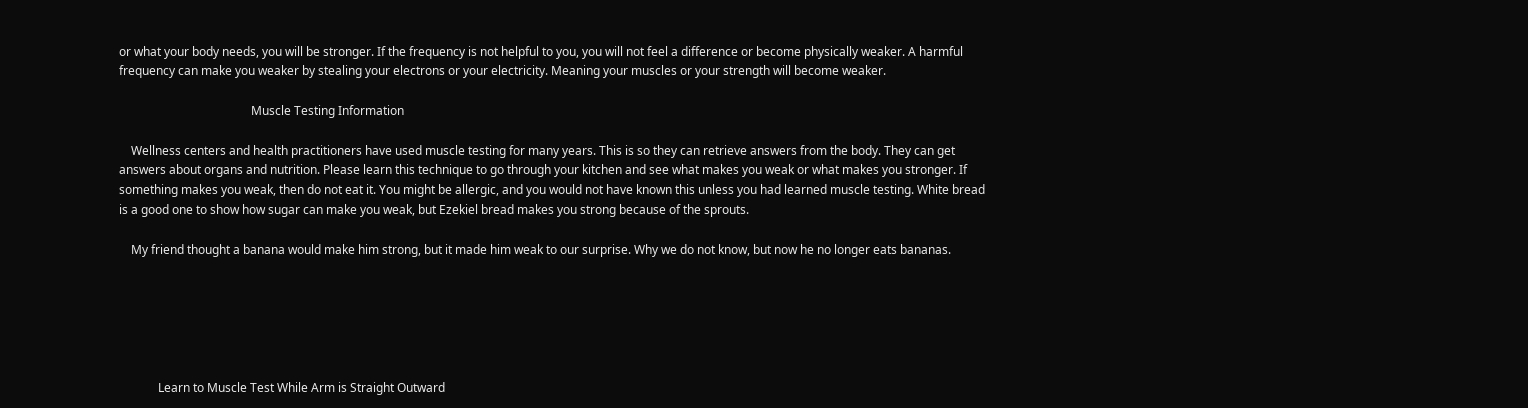or what your body needs, you will be stronger. If the frequency is not helpful to you, you will not feel a difference or become physically weaker. A harmful frequency can make you weaker by stealing your electrons or your electricity. Meaning your muscles or your strength will become weaker.

                                            Muscle Testing Information

    Wellness centers and health practitioners have used muscle testing for many years. This is so they can retrieve answers from the body. They can get answers about organs and nutrition. Please learn this technique to go through your kitchen and see what makes you weak or what makes you stronger. If something makes you weak, then do not eat it. You might be allergic, and you would not have known this unless you had learned muscle testing. White bread is a good one to show how sugar can make you weak, but Ezekiel bread makes you strong because of the sprouts.

    My friend thought a banana would make him strong, but it made him weak to our surprise. Why we do not know, but now he no longer eats bananas.






             Learn to Muscle Test While Arm is Straight Outward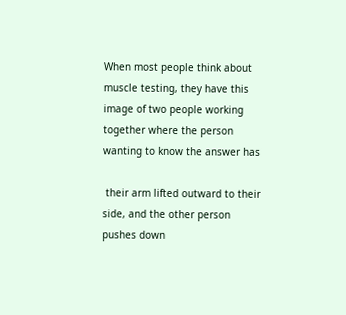When most people think about muscle testing, they have this image of two people working together where the person wanting to know the answer has

 their arm lifted outward to their side, and the other person pushes down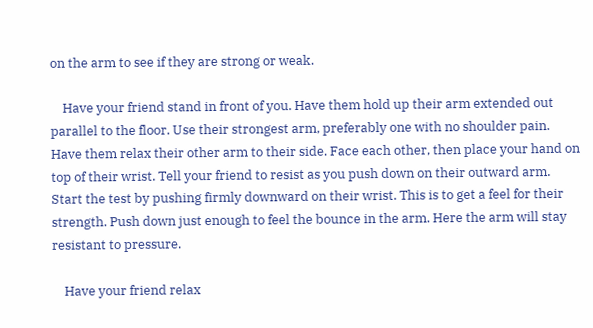on the arm to see if they are strong or weak.

    Have your friend stand in front of you. Have them hold up their arm extended out parallel to the floor. Use their strongest arm, preferably one with no shoulder pain. Have them relax their other arm to their side. Face each other, then place your hand on top of their wrist. Tell your friend to resist as you push down on their outward arm. Start the test by pushing firmly downward on their wrist. This is to get a feel for their strength. Push down just enough to feel the bounce in the arm. Here the arm will stay resistant to pressure.

    Have your friend relax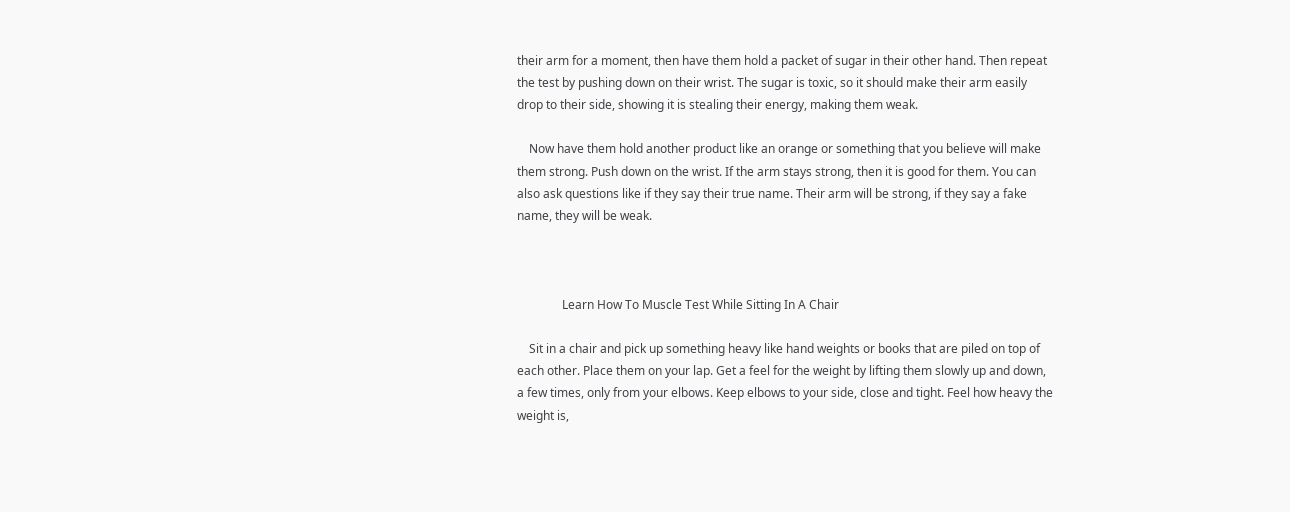their arm for a moment, then have them hold a packet of sugar in their other hand. Then repeat the test by pushing down on their wrist. The sugar is toxic, so it should make their arm easily drop to their side, showing it is stealing their energy, making them weak.

    Now have them hold another product like an orange or something that you believe will make them strong. Push down on the wrist. If the arm stays strong, then it is good for them. You can also ask questions like if they say their true name. Their arm will be strong, if they say a fake name, they will be weak.



               Learn How To Muscle Test While Sitting In A Chair

    Sit in a chair and pick up something heavy like hand weights or books that are piled on top of each other. Place them on your lap. Get a feel for the weight by lifting them slowly up and down, a few times, only from your elbows. Keep elbows to your side, close and tight. Feel how heavy the weight is,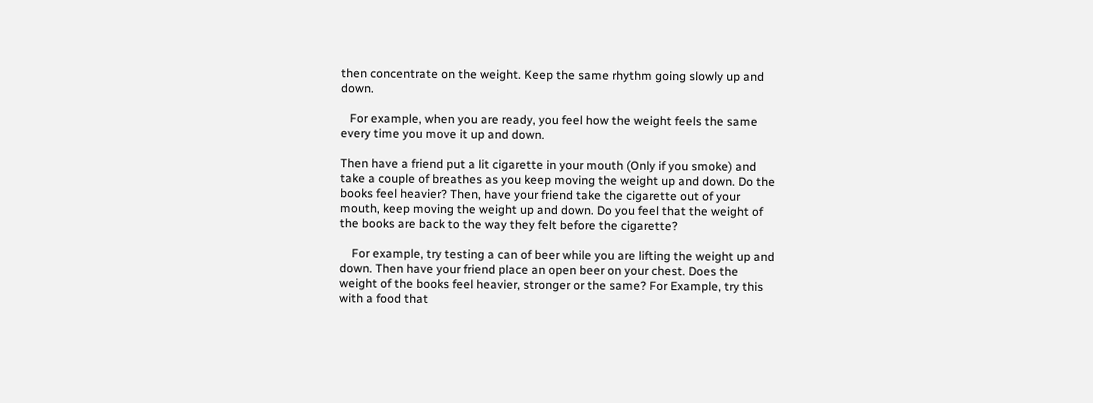then concentrate on the weight. Keep the same rhythm going slowly up and down.

   For example, when you are ready, you feel how the weight feels the same every time you move it up and down.

Then have a friend put a lit cigarette in your mouth (Only if you smoke) and take a couple of breathes as you keep moving the weight up and down. Do the books feel heavier? Then, have your friend take the cigarette out of your mouth, keep moving the weight up and down. Do you feel that the weight of the books are back to the way they felt before the cigarette?

    For example, try testing a can of beer while you are lifting the weight up and down. Then have your friend place an open beer on your chest. Does the weight of the books feel heavier, stronger or the same? For Example, try this with a food that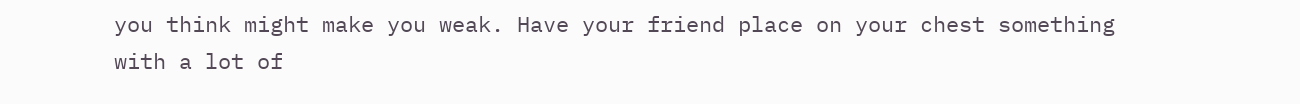you think might make you weak. Have your friend place on your chest something with a lot of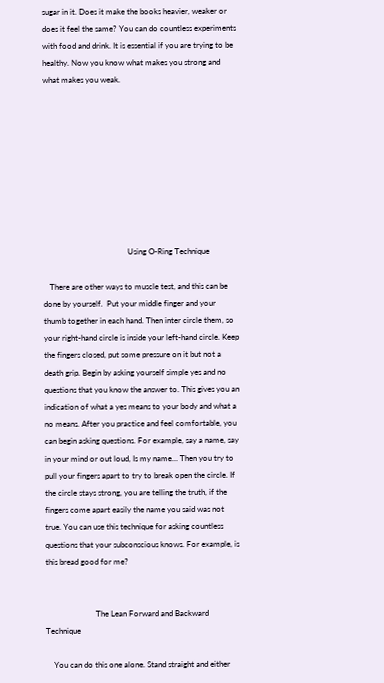sugar in it. Does it make the books heavier, weaker or does it feel the same? You can do countless experiments with food and drink. It is essential if you are trying to be healthy. Now you know what makes you strong and what makes you weak.









                                          Using O-Ring Technique

   There are other ways to muscle test, and this can be done by yourself.  Put your middle finger and your thumb together in each hand. Then inter circle them, so your right-hand circle is inside your left-hand circle. Keep the fingers closed, put some pressure on it but not a death grip. Begin by asking yourself simple yes and no questions that you know the answer to. This gives you an indication of what a yes means to your body and what a no means. After you practice and feel comfortable, you can begin asking questions. For example, say a name, say in your mind or out loud, Is my name… Then you try to pull your fingers apart to try to break open the circle. If the circle stays strong, you are telling the truth, if the fingers come apart easily the name you said was not true. You can use this technique for asking countless questions that your subconscious knows. For example, is this bread good for me?


                         The Lean Forward and Backward Technique

    You can do this one alone. Stand straight and either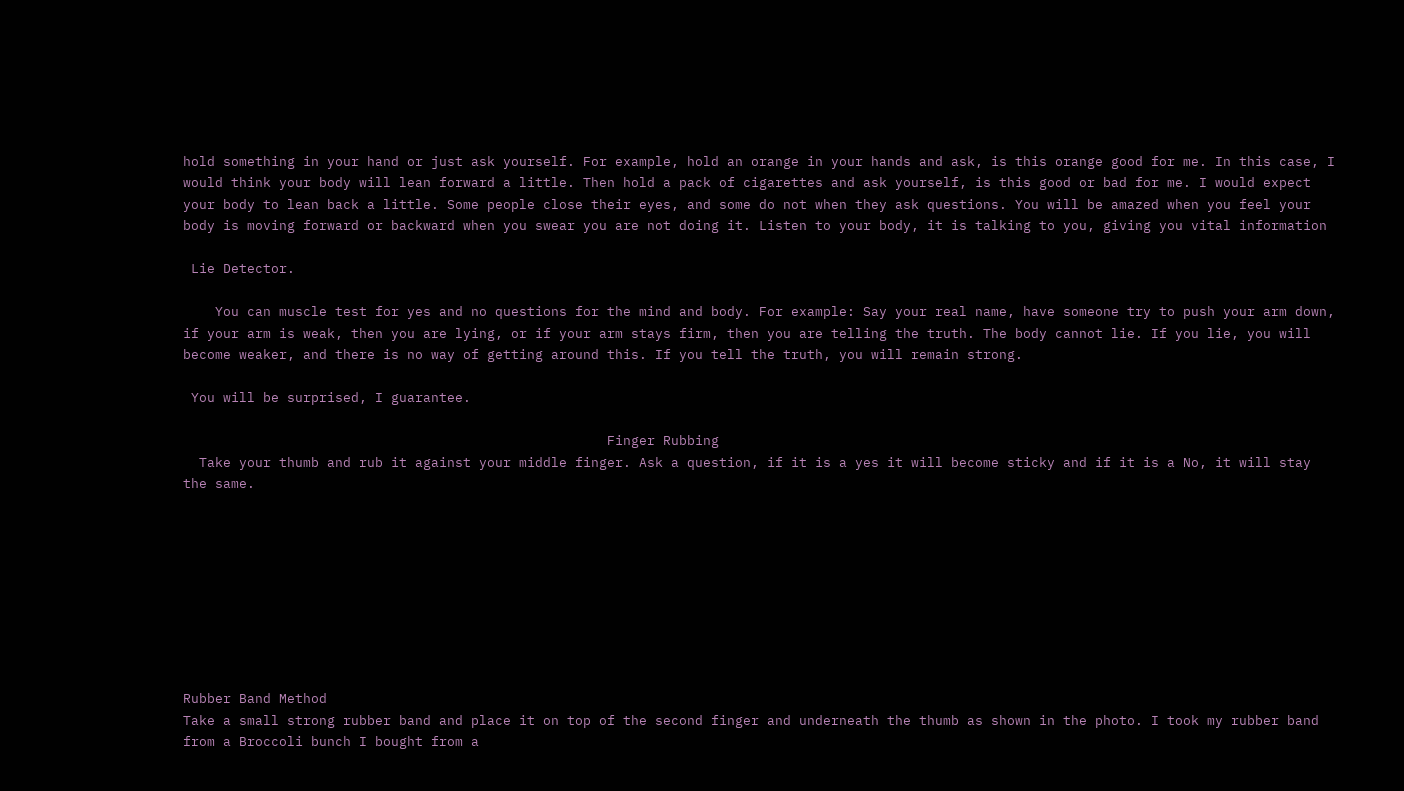hold something in your hand or just ask yourself. For example, hold an orange in your hands and ask, is this orange good for me. In this case, I would think your body will lean forward a little. Then hold a pack of cigarettes and ask yourself, is this good or bad for me. I would expect your body to lean back a little. Some people close their eyes, and some do not when they ask questions. You will be amazed when you feel your body is moving forward or backward when you swear you are not doing it. Listen to your body, it is talking to you, giving you vital information

 Lie Detector.

    You can muscle test for yes and no questions for the mind and body. For example: Say your real name, have someone try to push your arm down, if your arm is weak, then you are lying, or if your arm stays firm, then you are telling the truth. The body cannot lie. If you lie, you will become weaker, and there is no way of getting around this. If you tell the truth, you will remain strong.

 You will be surprised, I guarantee.

                                                     Finger Rubbing
  Take your thumb and rub it against your middle finger. Ask a question, if it is a yes it will become sticky and if it is a No, it will stay the same.









Rubber Band Method
Take a small strong rubber band and place it on top of the second finger and underneath the thumb as shown in the photo. I took my rubber band from a Broccoli bunch I bought from a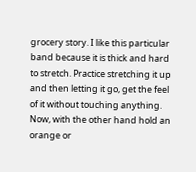grocery story. I like this particular band because it is thick and hard to stretch. Practice stretching it up and then letting it go, get the feel of it without touching anything. Now, with the other hand hold an orange or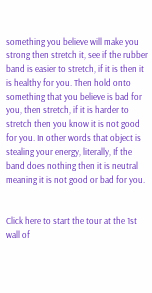something you believe will make you strong then stretch it, see if the rubber band is easier to stretch, if it is then it is healthy for you. Then hold onto something that you believe is bad for you, then stretch, if it is harder to stretch then you know it is not good for you. In other words that object is stealing your energy, literally, If the band does nothing then it is neutral meaning it is not good or bad for you.


Click here to start the tour at the 1st wall of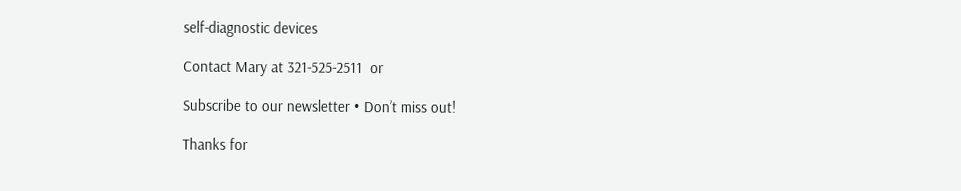self-diagnostic devices

Contact Mary at 321-525-2511  or

Subscribe to our newsletter • Don’t miss out!

Thanks for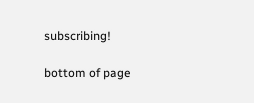subscribing!

bottom of page